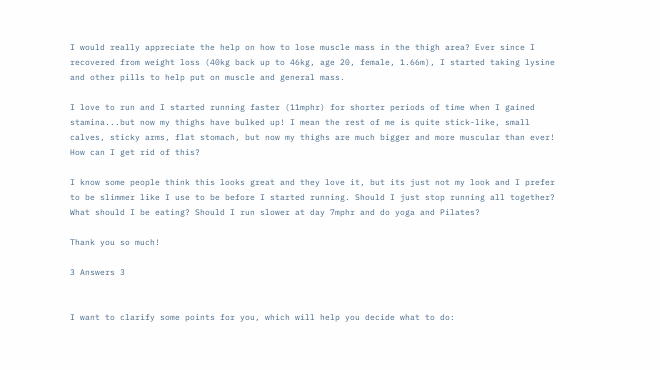I would really appreciate the help on how to lose muscle mass in the thigh area? Ever since I recovered from weight loss (40kg back up to 46kg, age 20, female, 1.66m), I started taking lysine and other pills to help put on muscle and general mass.

I love to run and I started running faster (11mphr) for shorter periods of time when I gained stamina...but now my thighs have bulked up! I mean the rest of me is quite stick-like, small calves, sticky arms, flat stomach, but now my thighs are much bigger and more muscular than ever! How can I get rid of this?

I know some people think this looks great and they love it, but its just not my look and I prefer to be slimmer like I use to be before I started running. Should I just stop running all together? What should I be eating? Should I run slower at day 7mphr and do yoga and Pilates?

Thank you so much!

3 Answers 3


I want to clarify some points for you, which will help you decide what to do: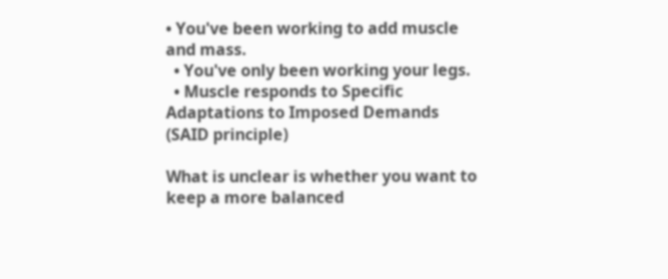• You've been working to add muscle and mass.
  • You've only been working your legs.
  • Muscle responds to Specific Adaptations to Imposed Demands (SAID principle)

What is unclear is whether you want to keep a more balanced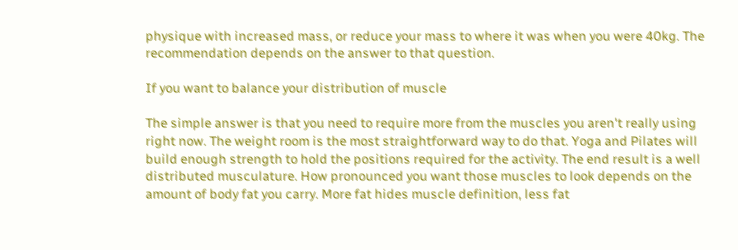physique with increased mass, or reduce your mass to where it was when you were 40kg. The recommendation depends on the answer to that question.

If you want to balance your distribution of muscle

The simple answer is that you need to require more from the muscles you aren't really using right now. The weight room is the most straightforward way to do that. Yoga and Pilates will build enough strength to hold the positions required for the activity. The end result is a well distributed musculature. How pronounced you want those muscles to look depends on the amount of body fat you carry. More fat hides muscle definition, less fat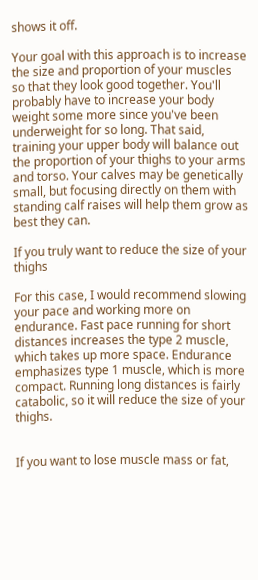shows it off.

Your goal with this approach is to increase the size and proportion of your muscles so that they look good together. You'll probably have to increase your body weight some more since you've been underweight for so long. That said, training your upper body will balance out the proportion of your thighs to your arms and torso. Your calves may be genetically small, but focusing directly on them with standing calf raises will help them grow as best they can.

If you truly want to reduce the size of your thighs

For this case, I would recommend slowing your pace and working more on endurance. Fast pace running for short distances increases the type 2 muscle, which takes up more space. Endurance emphasizes type 1 muscle, which is more compact. Running long distances is fairly catabolic, so it will reduce the size of your thighs.


If you want to lose muscle mass or fat,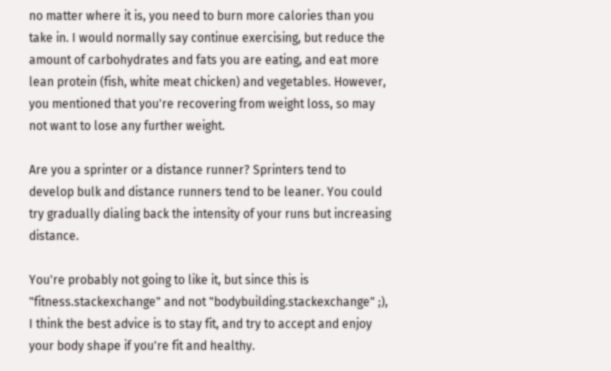no matter where it is, you need to burn more calories than you take in. I would normally say continue exercising, but reduce the amount of carbohydrates and fats you are eating, and eat more lean protein (fish, white meat chicken) and vegetables. However, you mentioned that you're recovering from weight loss, so may not want to lose any further weight.

Are you a sprinter or a distance runner? Sprinters tend to develop bulk and distance runners tend to be leaner. You could try gradually dialing back the intensity of your runs but increasing distance.

You're probably not going to like it, but since this is "fitness.stackexchange" and not "bodybuilding.stackexchange" ;), I think the best advice is to stay fit, and try to accept and enjoy your body shape if you're fit and healthy.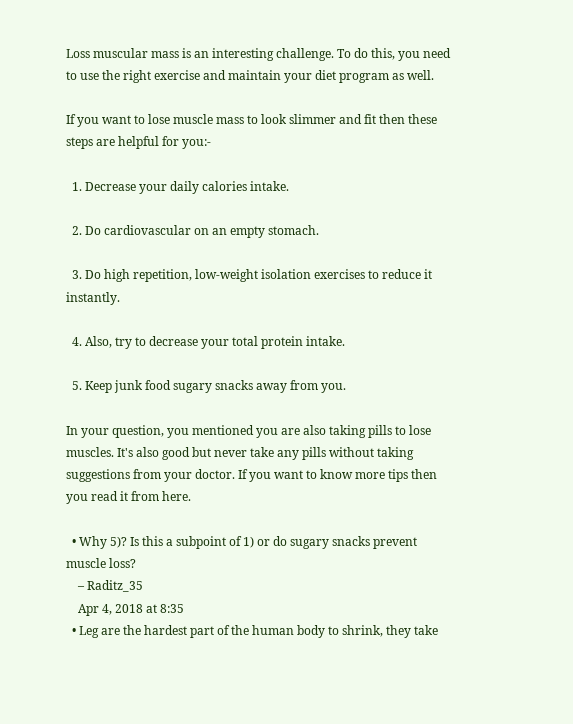Loss muscular mass is an interesting challenge. To do this, you need to use the right exercise and maintain your diet program as well.

If you want to lose muscle mass to look slimmer and fit then these steps are helpful for you:-

  1. Decrease your daily calories intake.

  2. Do cardiovascular on an empty stomach.

  3. Do high repetition, low-weight isolation exercises to reduce it instantly.

  4. Also, try to decrease your total protein intake.

  5. Keep junk food sugary snacks away from you.

In your question, you mentioned you are also taking pills to lose muscles. It's also good but never take any pills without taking suggestions from your doctor. If you want to know more tips then you read it from here.

  • Why 5)? Is this a subpoint of 1) or do sugary snacks prevent muscle loss?
    – Raditz_35
    Apr 4, 2018 at 8:35
  • Leg are the hardest part of the human body to shrink, they take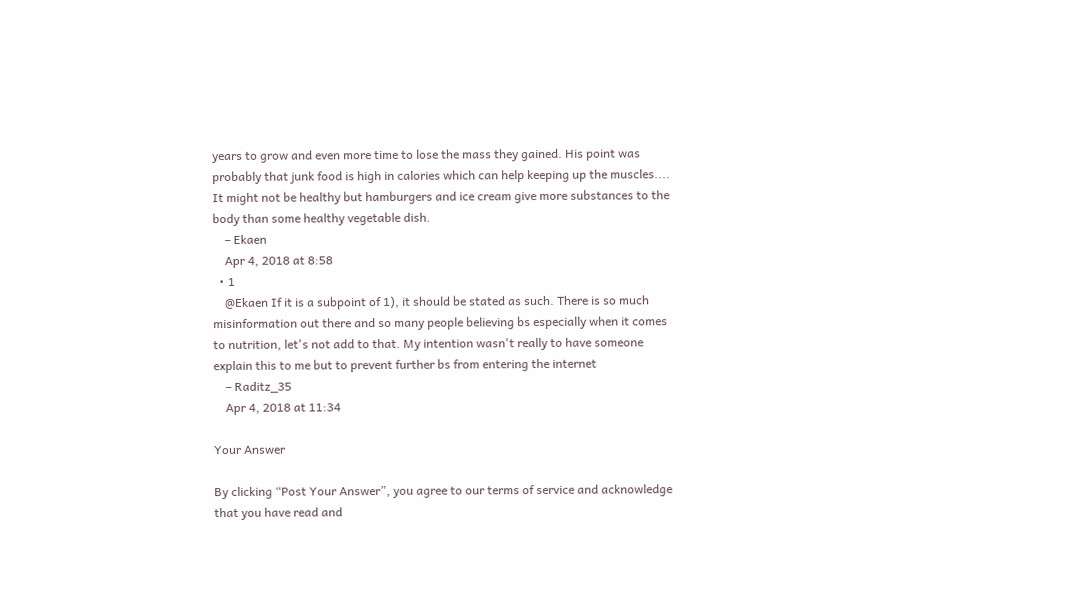years to grow and even more time to lose the mass they gained. His point was probably that junk food is high in calories which can help keeping up the muscles.... It might not be healthy but hamburgers and ice cream give more substances to the body than some healthy vegetable dish.
    – Ekaen
    Apr 4, 2018 at 8:58
  • 1
    @Ekaen If it is a subpoint of 1), it should be stated as such. There is so much misinformation out there and so many people believing bs especially when it comes to nutrition, let's not add to that. My intention wasn't really to have someone explain this to me but to prevent further bs from entering the internet
    – Raditz_35
    Apr 4, 2018 at 11:34

Your Answer

By clicking “Post Your Answer”, you agree to our terms of service and acknowledge that you have read and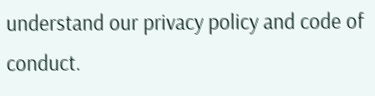understand our privacy policy and code of conduct.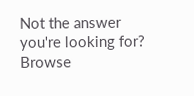Not the answer you're looking for? Browse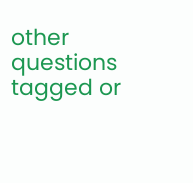other questions tagged or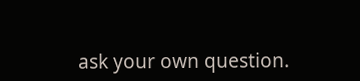ask your own question.